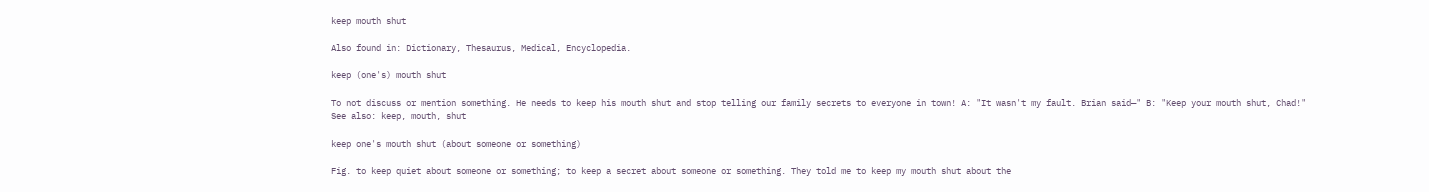keep mouth shut

Also found in: Dictionary, Thesaurus, Medical, Encyclopedia.

keep (one's) mouth shut

To not discuss or mention something. He needs to keep his mouth shut and stop telling our family secrets to everyone in town! A: "It wasn't my fault. Brian said—" B: "Keep your mouth shut, Chad!"
See also: keep, mouth, shut

keep one's mouth shut (about someone or something)

Fig. to keep quiet about someone or something; to keep a secret about someone or something. They told me to keep my mouth shut about the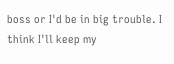boss or I'd be in big trouble. I think I'll keep my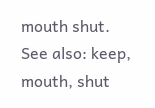mouth shut.
See also: keep, mouth, shut